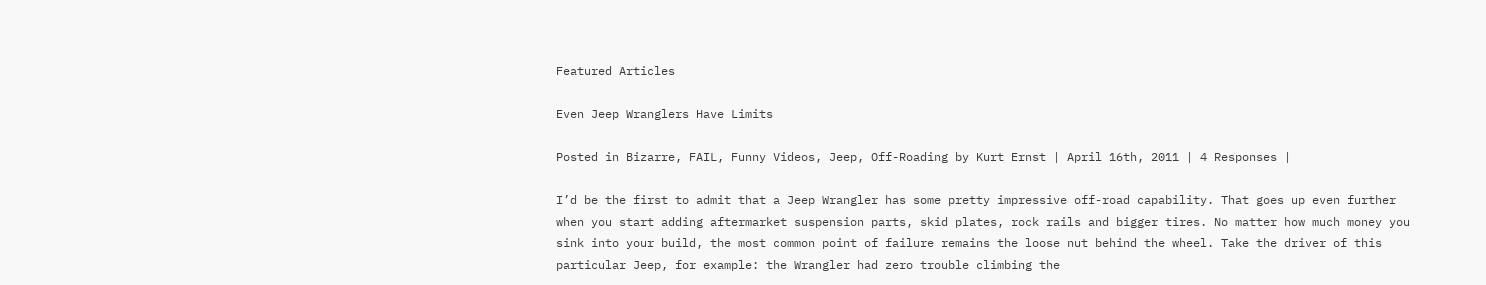Featured Articles

Even Jeep Wranglers Have Limits

Posted in Bizarre, FAIL, Funny Videos, Jeep, Off-Roading by Kurt Ernst | April 16th, 2011 | 4 Responses |

I’d be the first to admit that a Jeep Wrangler has some pretty impressive off-road capability. That goes up even further when you start adding aftermarket suspension parts, skid plates, rock rails and bigger tires. No matter how much money you sink into your build, the most common point of failure remains the loose nut behind the wheel. Take the driver of this particular Jeep, for example: the Wrangler had zero trouble climbing the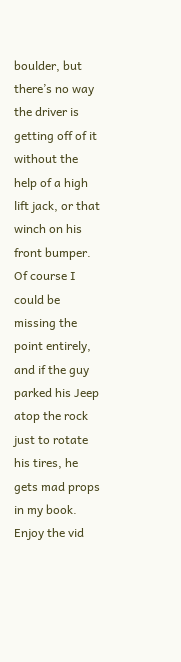boulder, but there’s no way the driver is getting off of it without the help of a high lift jack, or that winch on his front bumper. Of course I could be missing the point entirely, and if the guy parked his Jeep atop the rock just to rotate his tires, he gets mad props in my book. Enjoy the vid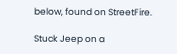below, found on StreetFire.

Stuck Jeep on a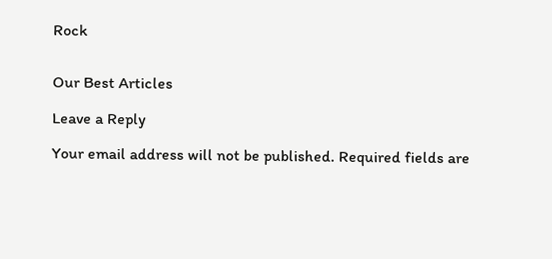Rock


Our Best Articles

Leave a Reply

Your email address will not be published. Required fields are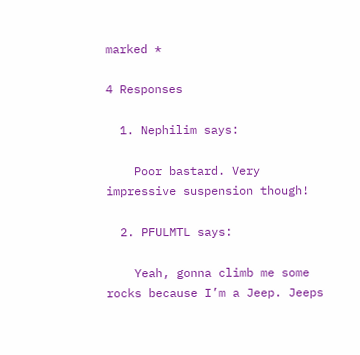marked *

4 Responses

  1. Nephilim says:

    Poor bastard. Very impressive suspension though!

  2. PFULMTL says:

    Yeah, gonna climb me some rocks because I’m a Jeep. Jeeps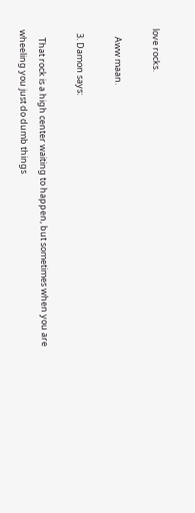love rocks.

    Aww maan.

  3. Damon says:

    That rock is a high center waiting to happen, but sometimes when you are wheeling you just do dumb things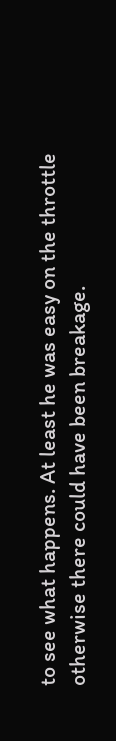to see what happens. At least he was easy on the throttle otherwise there could have been breakage.